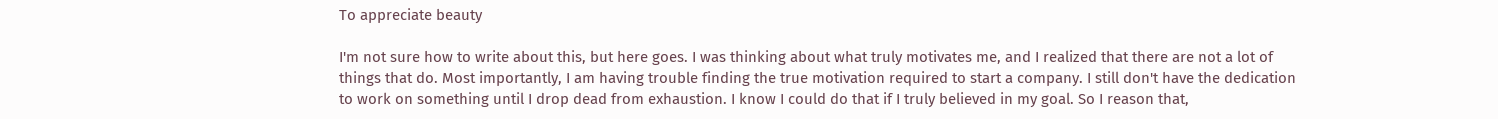To appreciate beauty

I'm not sure how to write about this, but here goes. I was thinking about what truly motivates me, and I realized that there are not a lot of things that do. Most importantly, I am having trouble finding the true motivation required to start a company. I still don't have the dedication to work on something until I drop dead from exhaustion. I know I could do that if I truly believed in my goal. So I reason that,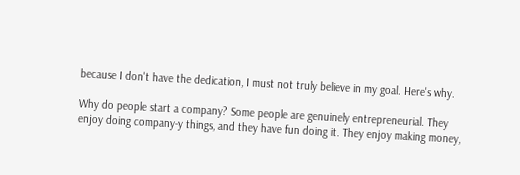because I don't have the dedication, I must not truly believe in my goal. Here's why.

Why do people start a company? Some people are genuinely entrepreneurial. They enjoy doing company-y things, and they have fun doing it. They enjoy making money,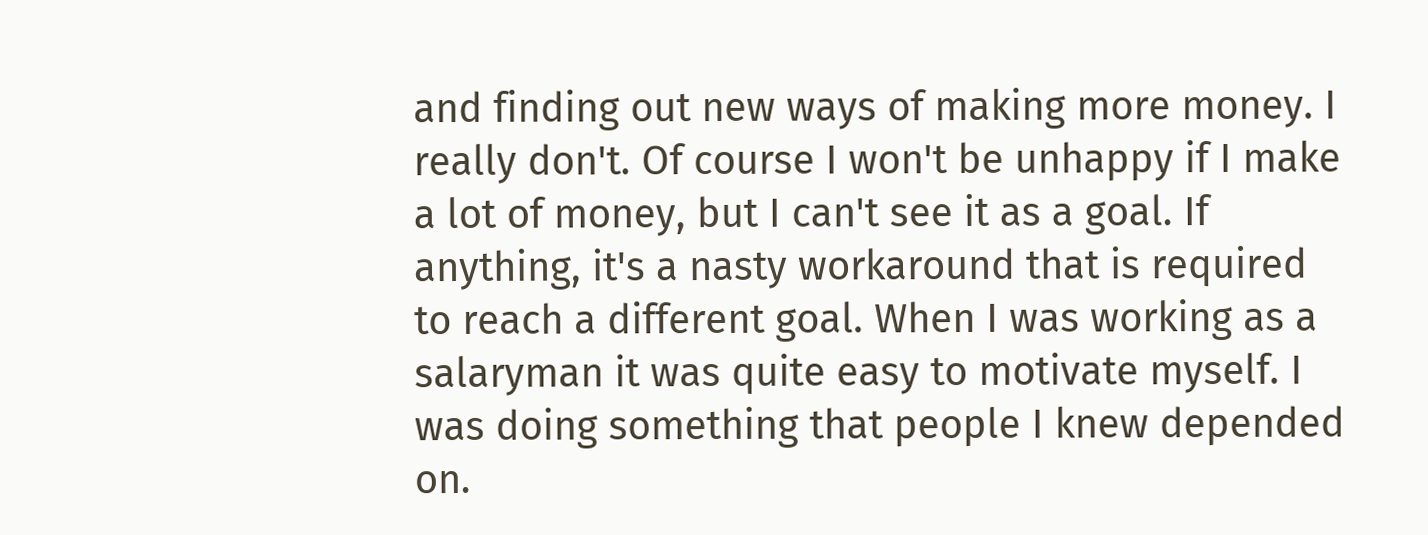and finding out new ways of making more money. I really don't. Of course I won't be unhappy if I make a lot of money, but I can't see it as a goal. If anything, it's a nasty workaround that is required to reach a different goal. When I was working as a salaryman it was quite easy to motivate myself. I was doing something that people I knew depended on.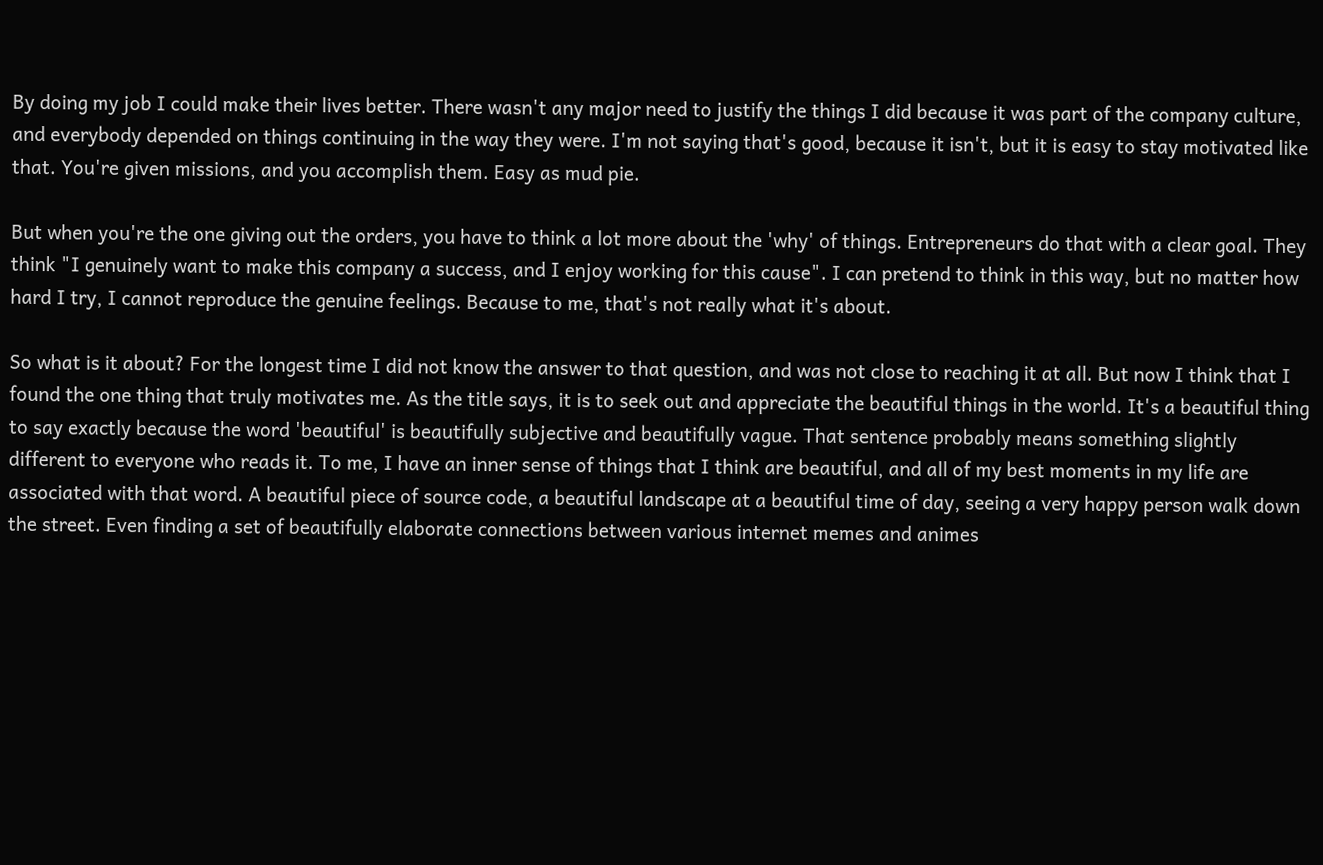By doing my job I could make their lives better. There wasn't any major need to justify the things I did because it was part of the company culture, and everybody depended on things continuing in the way they were. I'm not saying that's good, because it isn't, but it is easy to stay motivated like that. You're given missions, and you accomplish them. Easy as mud pie.

But when you're the one giving out the orders, you have to think a lot more about the 'why' of things. Entrepreneurs do that with a clear goal. They think "I genuinely want to make this company a success, and I enjoy working for this cause". I can pretend to think in this way, but no matter how hard I try, I cannot reproduce the genuine feelings. Because to me, that's not really what it's about.

So what is it about? For the longest time I did not know the answer to that question, and was not close to reaching it at all. But now I think that I found the one thing that truly motivates me. As the title says, it is to seek out and appreciate the beautiful things in the world. It's a beautiful thing to say exactly because the word 'beautiful' is beautifully subjective and beautifully vague. That sentence probably means something slightly different to everyone who reads it. To me, I have an inner sense of things that I think are beautiful, and all of my best moments in my life are associated with that word. A beautiful piece of source code, a beautiful landscape at a beautiful time of day, seeing a very happy person walk down the street. Even finding a set of beautifully elaborate connections between various internet memes and animes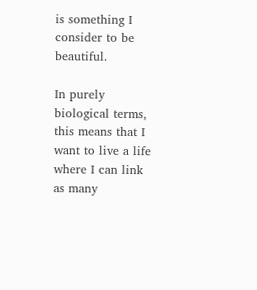is something I consider to be beautiful.

In purely biological terms, this means that I want to live a life where I can link as many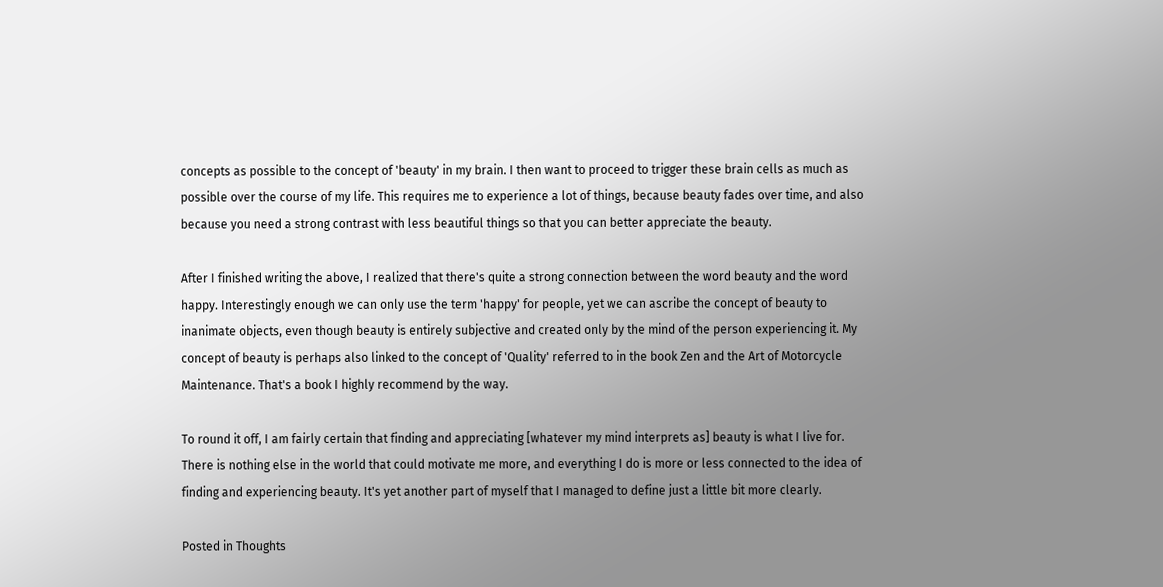concepts as possible to the concept of 'beauty' in my brain. I then want to proceed to trigger these brain cells as much as possible over the course of my life. This requires me to experience a lot of things, because beauty fades over time, and also because you need a strong contrast with less beautiful things so that you can better appreciate the beauty.

After I finished writing the above, I realized that there's quite a strong connection between the word beauty and the word happy. Interestingly enough we can only use the term 'happy' for people, yet we can ascribe the concept of beauty to inanimate objects, even though beauty is entirely subjective and created only by the mind of the person experiencing it. My concept of beauty is perhaps also linked to the concept of 'Quality' referred to in the book Zen and the Art of Motorcycle Maintenance. That's a book I highly recommend by the way.

To round it off, I am fairly certain that finding and appreciating [whatever my mind interprets as] beauty is what I live for. There is nothing else in the world that could motivate me more, and everything I do is more or less connected to the idea of finding and experiencing beauty. It's yet another part of myself that I managed to define just a little bit more clearly.

Posted in Thoughts